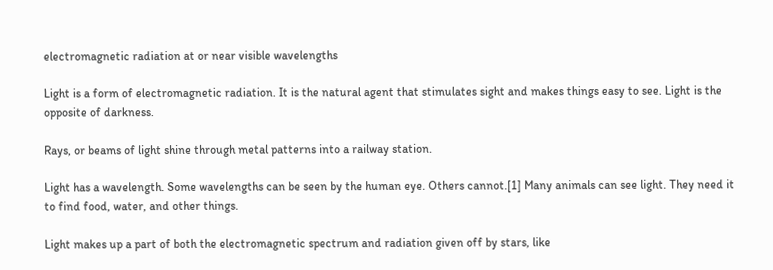electromagnetic radiation at or near visible wavelengths

Light is a form of electromagnetic radiation. It is the natural agent that stimulates sight and makes things easy to see. Light is the opposite of darkness.

Rays, or beams of light shine through metal patterns into a railway station.

Light has a wavelength. Some wavelengths can be seen by the human eye. Others cannot.[1] Many animals can see light. They need it to find food, water, and other things.

Light makes up a part of both the electromagnetic spectrum and radiation given off by stars, like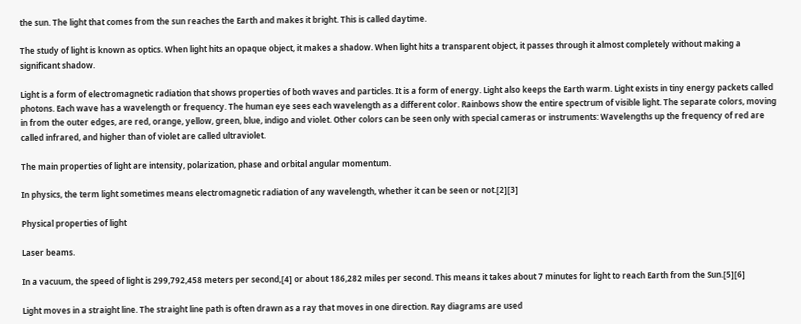the sun. The light that comes from the sun reaches the Earth and makes it bright. This is called daytime.

The study of light is known as optics. When light hits an opaque object, it makes a shadow. When light hits a transparent object, it passes through it almost completely without making a significant shadow.

Light is a form of electromagnetic radiation that shows properties of both waves and particles. It is a form of energy. Light also keeps the Earth warm. Light exists in tiny energy packets called photons. Each wave has a wavelength or frequency. The human eye sees each wavelength as a different color. Rainbows show the entire spectrum of visible light. The separate colors, moving in from the outer edges, are red, orange, yellow, green, blue, indigo and violet. Other colors can be seen only with special cameras or instruments: Wavelengths up the frequency of red are called infrared, and higher than of violet are called ultraviolet.

The main properties of light are intensity, polarization, phase and orbital angular momentum.

In physics, the term light sometimes means electromagnetic radiation of any wavelength, whether it can be seen or not.[2][3]

Physical properties of light

Laser beams.

In a vacuum, the speed of light is 299,792,458 meters per second,[4] or about 186,282 miles per second. This means it takes about 7 minutes for light to reach Earth from the Sun.[5][6]

Light moves in a straight line. The straight line path is often drawn as a ray that moves in one direction. Ray diagrams are used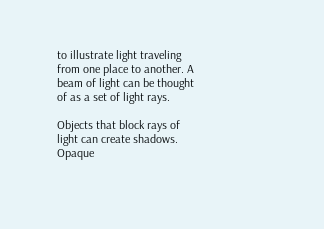to illustrate light traveling from one place to another. A beam of light can be thought of as a set of light rays.

Objects that block rays of light can create shadows. Opaque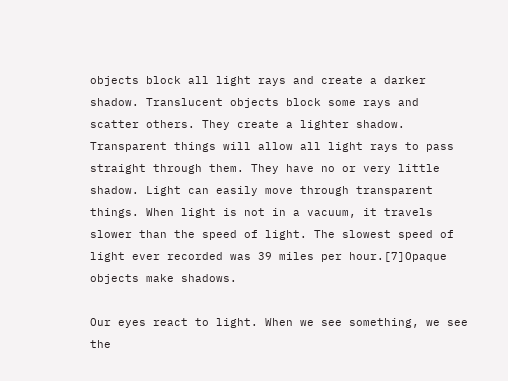objects block all light rays and create a darker shadow. Translucent objects block some rays and scatter others. They create a lighter shadow. Transparent things will allow all light rays to pass straight through them. They have no or very little shadow. Light can easily move through transparent things. When light is not in a vacuum, it travels slower than the speed of light. The slowest speed of light ever recorded was 39 miles per hour.[7]Opaque objects make shadows.

Our eyes react to light. When we see something, we see the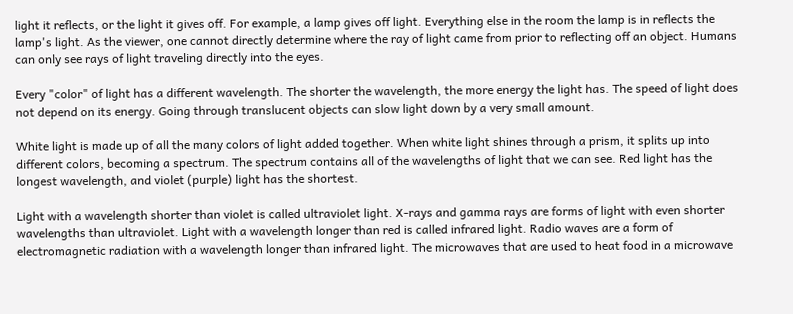light it reflects, or the light it gives off. For example, a lamp gives off light. Everything else in the room the lamp is in reflects the lamp's light. As the viewer, one cannot directly determine where the ray of light came from prior to reflecting off an object. Humans can only see rays of light traveling directly into the eyes.

Every "color" of light has a different wavelength. The shorter the wavelength, the more energy the light has. The speed of light does not depend on its energy. Going through translucent objects can slow light down by a very small amount.

White light is made up of all the many colors of light added together. When white light shines through a prism, it splits up into different colors, becoming a spectrum. The spectrum contains all of the wavelengths of light that we can see. Red light has the longest wavelength, and violet (purple) light has the shortest.

Light with a wavelength shorter than violet is called ultraviolet light. X-rays and gamma rays are forms of light with even shorter wavelengths than ultraviolet. Light with a wavelength longer than red is called infrared light. Radio waves are a form of electromagnetic radiation with a wavelength longer than infrared light. The microwaves that are used to heat food in a microwave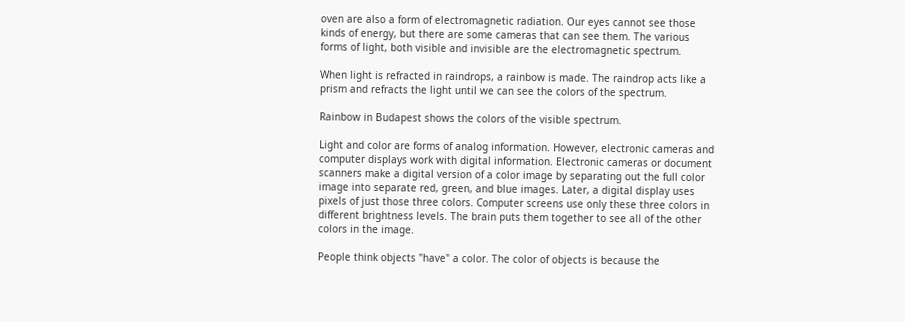oven are also a form of electromagnetic radiation. Our eyes cannot see those kinds of energy, but there are some cameras that can see them. The various forms of light, both visible and invisible are the electromagnetic spectrum.

When light is refracted in raindrops, a rainbow is made. The raindrop acts like a prism and refracts the light until we can see the colors of the spectrum.

Rainbow in Budapest shows the colors of the visible spectrum.

Light and color are forms of analog information. However, electronic cameras and computer displays work with digital information. Electronic cameras or document scanners make a digital version of a color image by separating out the full color image into separate red, green, and blue images. Later, a digital display uses pixels of just those three colors. Computer screens use only these three colors in different brightness levels. The brain puts them together to see all of the other colors in the image.

People think objects "have" a color. The color of objects is because the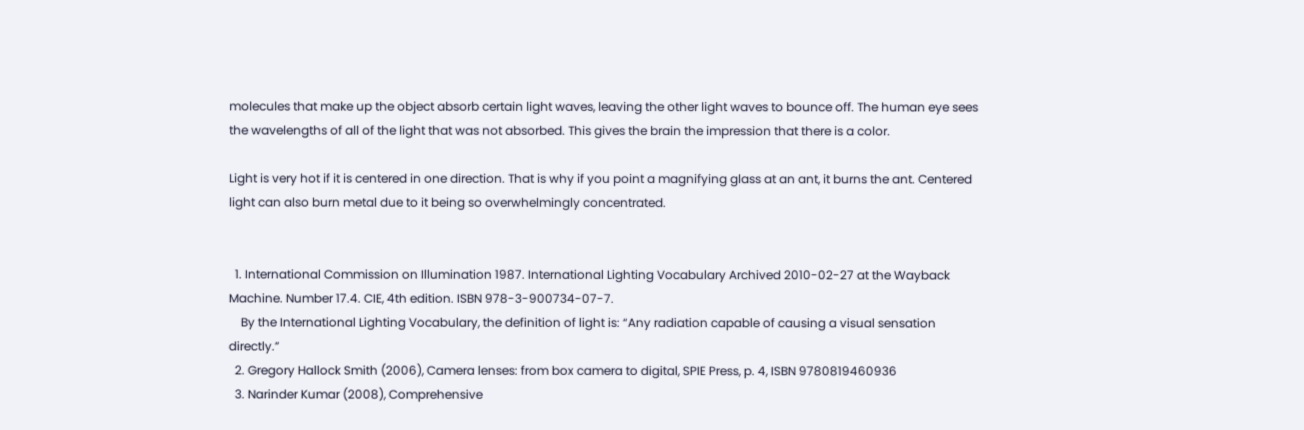molecules that make up the object absorb certain light waves, leaving the other light waves to bounce off. The human eye sees the wavelengths of all of the light that was not absorbed. This gives the brain the impression that there is a color.

Light is very hot if it is centered in one direction. That is why if you point a magnifying glass at an ant, it burns the ant. Centered light can also burn metal due to it being so overwhelmingly concentrated.


  1. International Commission on Illumination 1987. International Lighting Vocabulary Archived 2010-02-27 at the Wayback Machine. Number 17.4. CIE, 4th edition. ISBN 978-3-900734-07-7.
    By the International Lighting Vocabulary, the definition of light is: “Any radiation capable of causing a visual sensation directly.”
  2. Gregory Hallock Smith (2006), Camera lenses: from box camera to digital, SPIE Press, p. 4, ISBN 9780819460936
  3. Narinder Kumar (2008), Comprehensive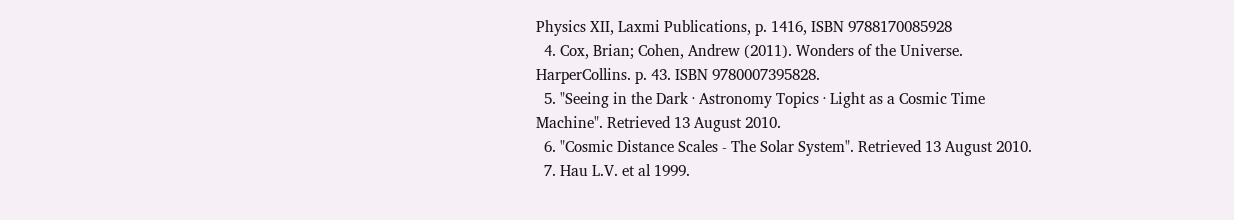Physics XII, Laxmi Publications, p. 1416, ISBN 9788170085928
  4. Cox, Brian; Cohen, Andrew (2011). Wonders of the Universe. HarperCollins. p. 43. ISBN 9780007395828.
  5. "Seeing in the Dark · Astronomy Topics · Light as a Cosmic Time Machine". Retrieved 13 August 2010.
  6. "Cosmic Distance Scales - The Solar System". Retrieved 13 August 2010.
  7. Hau L.V. et al 1999.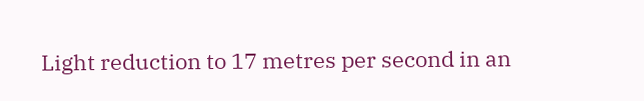Light reduction to 17 metres per second in an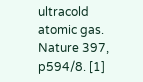ultracold atomic gas. Nature 397, p594/8. [1]